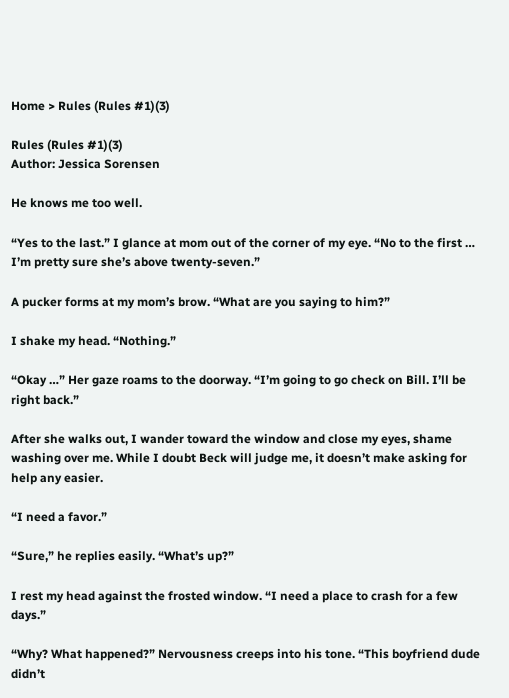Home > Rules (Rules #1)(3)

Rules (Rules #1)(3)
Author: Jessica Sorensen

He knows me too well.

“Yes to the last.” I glance at mom out of the corner of my eye. “No to the first … I’m pretty sure she’s above twenty-seven.”

A pucker forms at my mom’s brow. “What are you saying to him?”

I shake my head. “Nothing.”

“Okay …” Her gaze roams to the doorway. “I’m going to go check on Bill. I’ll be right back.”

After she walks out, I wander toward the window and close my eyes, shame washing over me. While I doubt Beck will judge me, it doesn’t make asking for help any easier.

“I need a favor.”

“Sure,” he replies easily. “What’s up?”

I rest my head against the frosted window. “I need a place to crash for a few days.”

“Why? What happened?” Nervousness creeps into his tone. “This boyfriend dude didn’t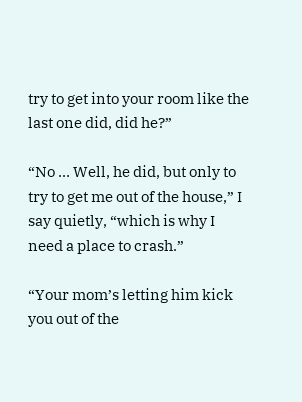try to get into your room like the last one did, did he?”

“No … Well, he did, but only to try to get me out of the house,” I say quietly, “which is why I need a place to crash.”

“Your mom’s letting him kick you out of the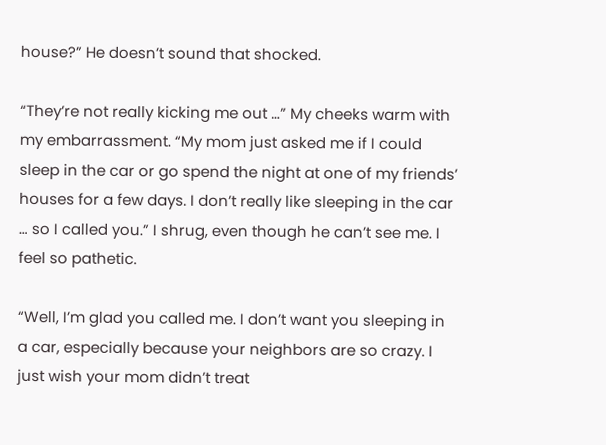house?” He doesn’t sound that shocked.

“They’re not really kicking me out …” My cheeks warm with my embarrassment. “My mom just asked me if I could sleep in the car or go spend the night at one of my friends’ houses for a few days. I don’t really like sleeping in the car … so I called you.” I shrug, even though he can’t see me. I feel so pathetic.

“Well, I’m glad you called me. I don’t want you sleeping in a car, especially because your neighbors are so crazy. I just wish your mom didn’t treat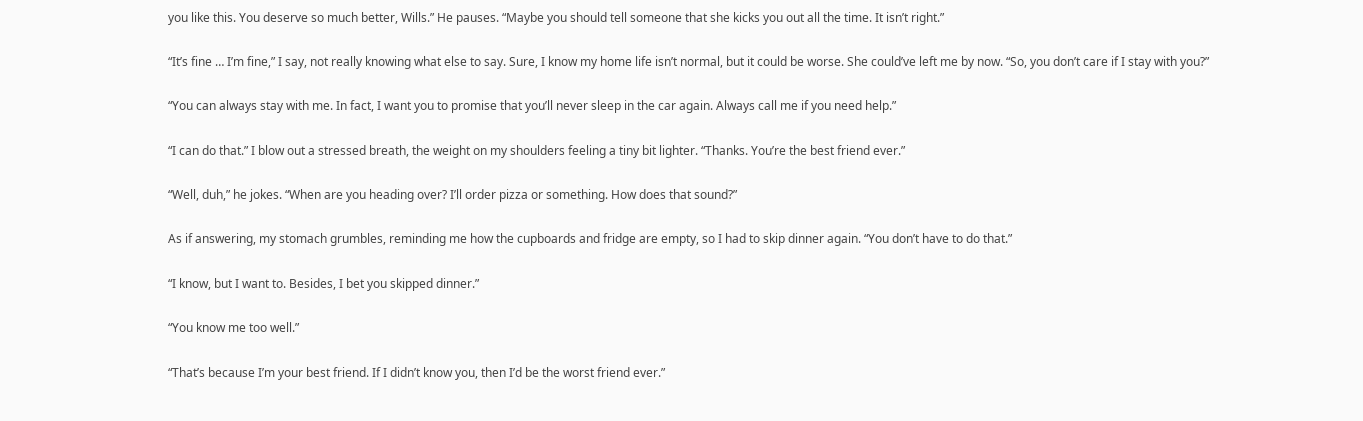you like this. You deserve so much better, Wills.” He pauses. “Maybe you should tell someone that she kicks you out all the time. It isn’t right.”

“It’s fine … I’m fine,” I say, not really knowing what else to say. Sure, I know my home life isn’t normal, but it could be worse. She could’ve left me by now. “So, you don’t care if I stay with you?”

“You can always stay with me. In fact, I want you to promise that you’ll never sleep in the car again. Always call me if you need help.”

“I can do that.” I blow out a stressed breath, the weight on my shoulders feeling a tiny bit lighter. “Thanks. You’re the best friend ever.”

“Well, duh,” he jokes. “When are you heading over? I’ll order pizza or something. How does that sound?”

As if answering, my stomach grumbles, reminding me how the cupboards and fridge are empty, so I had to skip dinner again. “You don’t have to do that.”

“I know, but I want to. Besides, I bet you skipped dinner.”

“You know me too well.”

“That’s because I’m your best friend. If I didn’t know you, then I’d be the worst friend ever.”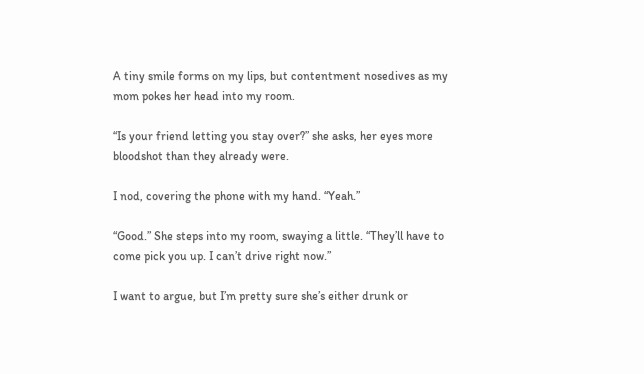A tiny smile forms on my lips, but contentment nosedives as my mom pokes her head into my room.

“Is your friend letting you stay over?” she asks, her eyes more bloodshot than they already were.

I nod, covering the phone with my hand. “Yeah.”

“Good.” She steps into my room, swaying a little. “They’ll have to come pick you up. I can’t drive right now.”

I want to argue, but I’m pretty sure she’s either drunk or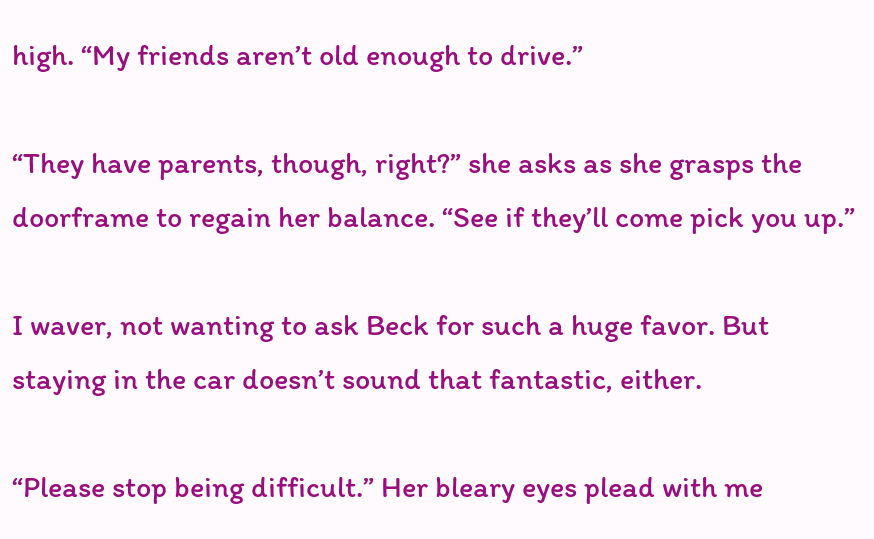high. “My friends aren’t old enough to drive.”

“They have parents, though, right?” she asks as she grasps the doorframe to regain her balance. “See if they’ll come pick you up.”

I waver, not wanting to ask Beck for such a huge favor. But staying in the car doesn’t sound that fantastic, either.

“Please stop being difficult.” Her bleary eyes plead with me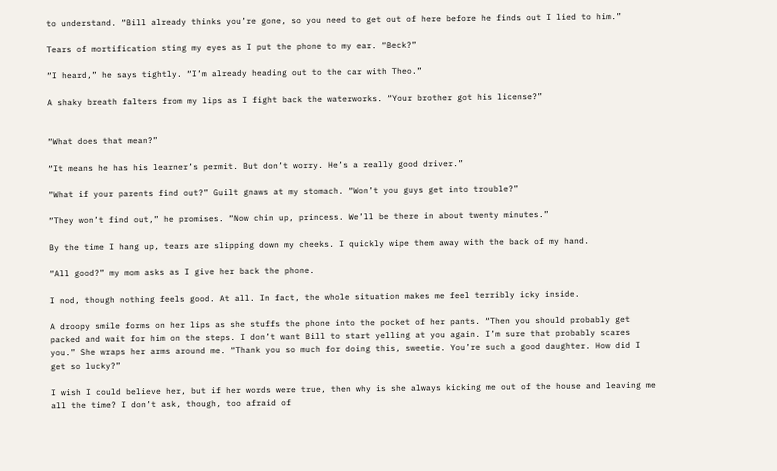to understand. “Bill already thinks you’re gone, so you need to get out of here before he finds out I lied to him.”

Tears of mortification sting my eyes as I put the phone to my ear. “Beck?”

“I heard,” he says tightly. “I’m already heading out to the car with Theo.”

A shaky breath falters from my lips as I fight back the waterworks. “Your brother got his license?”


“What does that mean?”

“It means he has his learner’s permit. But don’t worry. He’s a really good driver.”

“What if your parents find out?” Guilt gnaws at my stomach. “Won’t you guys get into trouble?”

“They won’t find out,” he promises. “Now chin up, princess. We’ll be there in about twenty minutes.”

By the time I hang up, tears are slipping down my cheeks. I quickly wipe them away with the back of my hand.

“All good?” my mom asks as I give her back the phone.

I nod, though nothing feels good. At all. In fact, the whole situation makes me feel terribly icky inside.

A droopy smile forms on her lips as she stuffs the phone into the pocket of her pants. “Then you should probably get packed and wait for him on the steps. I don’t want Bill to start yelling at you again. I’m sure that probably scares you.” She wraps her arms around me. “Thank you so much for doing this, sweetie. You’re such a good daughter. How did I get so lucky?”

I wish I could believe her, but if her words were true, then why is she always kicking me out of the house and leaving me all the time? I don’t ask, though, too afraid of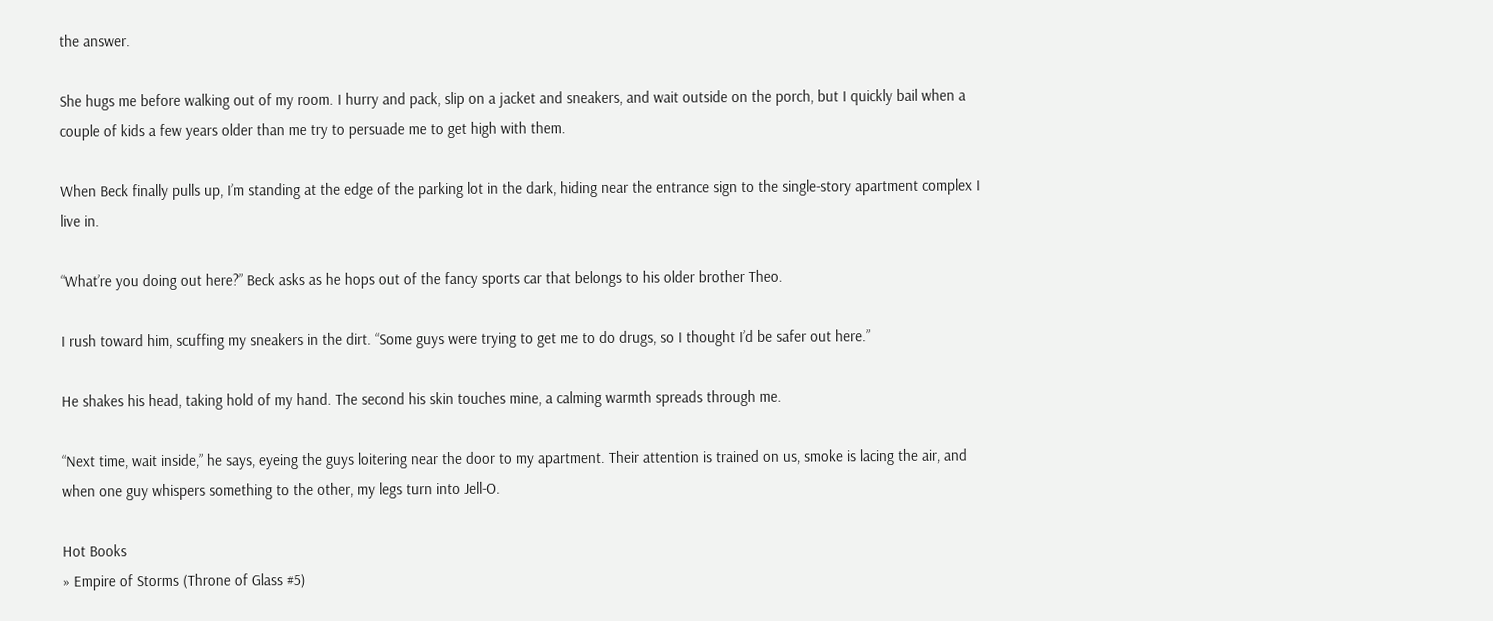the answer.

She hugs me before walking out of my room. I hurry and pack, slip on a jacket and sneakers, and wait outside on the porch, but I quickly bail when a couple of kids a few years older than me try to persuade me to get high with them.

When Beck finally pulls up, I’m standing at the edge of the parking lot in the dark, hiding near the entrance sign to the single-story apartment complex I live in.

“What’re you doing out here?” Beck asks as he hops out of the fancy sports car that belongs to his older brother Theo.

I rush toward him, scuffing my sneakers in the dirt. “Some guys were trying to get me to do drugs, so I thought I’d be safer out here.”

He shakes his head, taking hold of my hand. The second his skin touches mine, a calming warmth spreads through me.

“Next time, wait inside,” he says, eyeing the guys loitering near the door to my apartment. Their attention is trained on us, smoke is lacing the air, and when one guy whispers something to the other, my legs turn into Jell-O.

Hot Books
» Empire of Storms (Throne of Glass #5)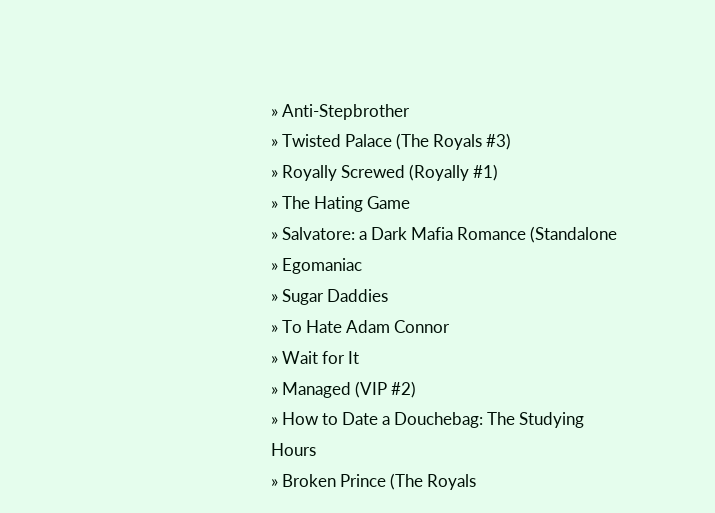» Anti-Stepbrother
» Twisted Palace (The Royals #3)
» Royally Screwed (Royally #1)
» The Hating Game
» Salvatore: a Dark Mafia Romance (Standalone
» Egomaniac
» Sugar Daddies
» To Hate Adam Connor
» Wait for It
» Managed (VIP #2)
» How to Date a Douchebag: The Studying Hours
» Broken Prince (The Royals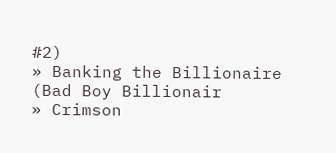#2)
» Banking the Billionaire (Bad Boy Billionair
» Crimson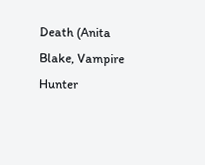Death (Anita Blake, Vampire Hunter